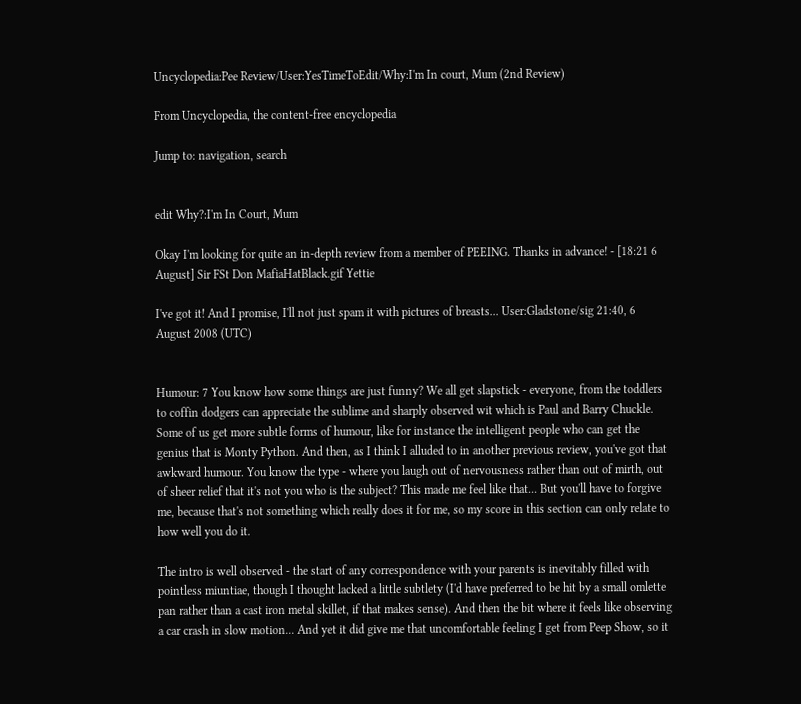Uncyclopedia:Pee Review/User:YesTimeToEdit/Why:I'm In court, Mum (2nd Review)

From Uncyclopedia, the content-free encyclopedia

Jump to: navigation, search


edit Why?:I'm In Court, Mum

Okay I'm looking for quite an in-depth review from a member of PEEING. Thanks in advance! - [18:21 6 August] Sir FSt Don MafiaHatBlack.gif Yettie

I've got it! And I promise, I'll not just spam it with pictures of breasts... User:Gladstone/sig 21:40, 6 August 2008 (UTC)


Humour: 7 You know how some things are just funny? We all get slapstick - everyone, from the toddlers to coffin dodgers can appreciate the sublime and sharply observed wit which is Paul and Barry Chuckle. Some of us get more subtle forms of humour, like for instance the intelligent people who can get the genius that is Monty Python. And then, as I think I alluded to in another previous review, you've got that awkward humour. You know the type - where you laugh out of nervousness rather than out of mirth, out of sheer relief that it's not you who is the subject? This made me feel like that... But you'll have to forgive me, because that's not something which really does it for me, so my score in this section can only relate to how well you do it.

The intro is well observed - the start of any correspondence with your parents is inevitably filled with pointless miuntiae, though I thought lacked a little subtlety (I'd have preferred to be hit by a small omlette pan rather than a cast iron metal skillet, if that makes sense). And then the bit where it feels like observing a car crash in slow motion... And yet it did give me that uncomfortable feeling I get from Peep Show, so it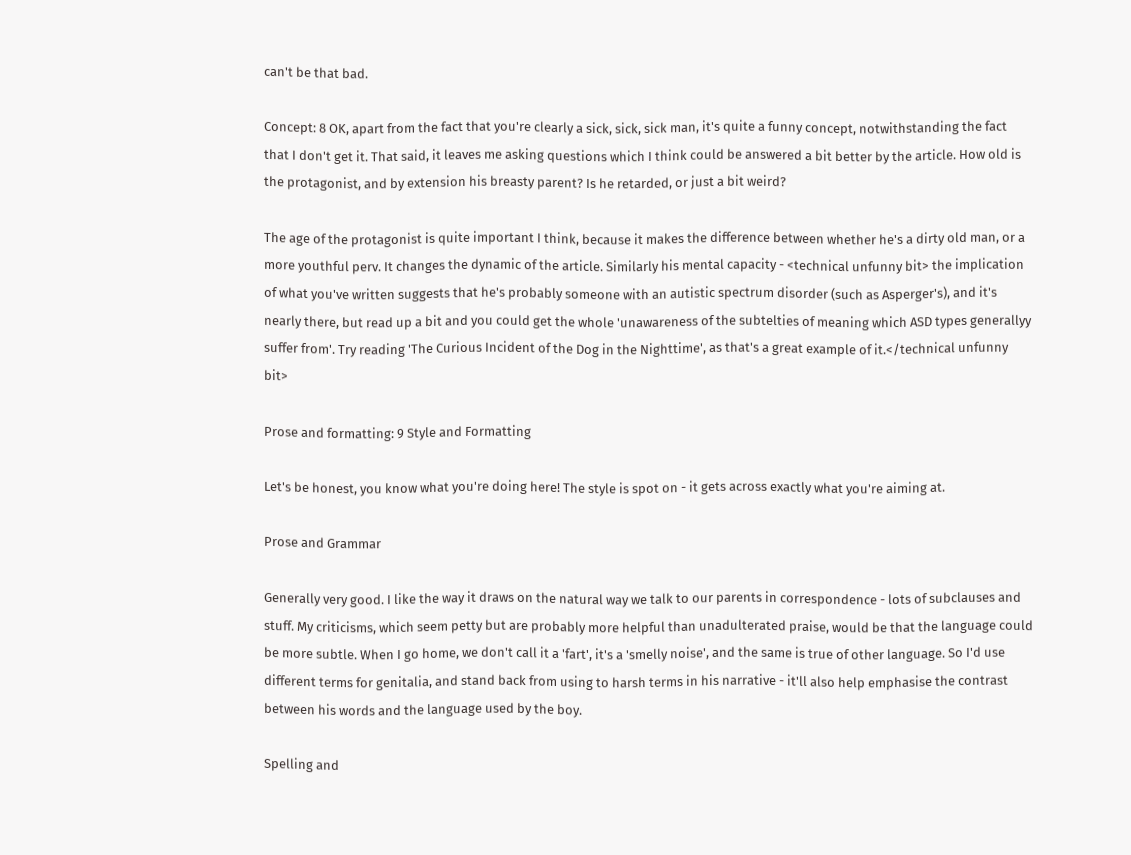can't be that bad.

Concept: 8 OK, apart from the fact that you're clearly a sick, sick, sick man, it's quite a funny concept, notwithstanding the fact that I don't get it. That said, it leaves me asking questions which I think could be answered a bit better by the article. How old is the protagonist, and by extension his breasty parent? Is he retarded, or just a bit weird?

The age of the protagonist is quite important I think, because it makes the difference between whether he's a dirty old man, or a more youthful perv. It changes the dynamic of the article. Similarly his mental capacity - <technical unfunny bit> the implication of what you've written suggests that he's probably someone with an autistic spectrum disorder (such as Asperger's), and it's nearly there, but read up a bit and you could get the whole 'unawareness of the subtelties of meaning which ASD types generallyy suffer from'. Try reading 'The Curious Incident of the Dog in the Nighttime', as that's a great example of it.</technical unfunny bit>

Prose and formatting: 9 Style and Formatting

Let's be honest, you know what you're doing here! The style is spot on - it gets across exactly what you're aiming at.

Prose and Grammar

Generally very good. I like the way it draws on the natural way we talk to our parents in correspondence - lots of subclauses and stuff. My criticisms, which seem petty but are probably more helpful than unadulterated praise, would be that the language could be more subtle. When I go home, we don't call it a 'fart', it's a 'smelly noise', and the same is true of other language. So I'd use different terms for genitalia, and stand back from using to harsh terms in his narrative - it'll also help emphasise the contrast between his words and the language used by the boy.

Spelling and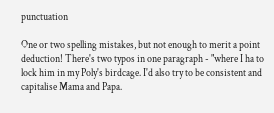punctuation

One or two spelling mistakes, but not enough to merit a point deduction! There's two typos in one paragraph - "where I ha to lock him in my Poly's birdcage. I'd also try to be consistent and capitalise Mama and Papa.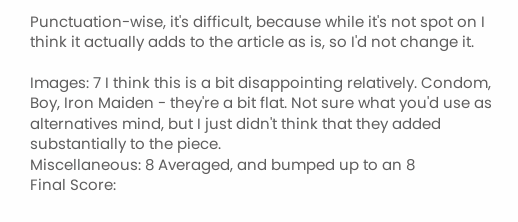Punctuation-wise, it's difficult, because while it's not spot on I think it actually adds to the article as is, so I'd not change it.

Images: 7 I think this is a bit disappointing relatively. Condom, Boy, Iron Maiden - they're a bit flat. Not sure what you'd use as alternatives mind, but I just didn't think that they added substantially to the piece.
Miscellaneous: 8 Averaged, and bumped up to an 8
Final Score: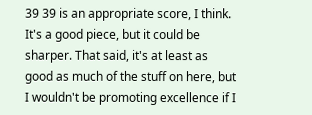39 39 is an appropriate score, I think. It's a good piece, but it could be sharper. That said, it's at least as good as much of the stuff on here, but I wouldn't be promoting excellence if I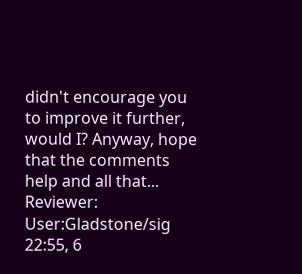didn't encourage you to improve it further, would I? Anyway, hope that the comments help and all that...
Reviewer: User:Gladstone/sig 22:55, 6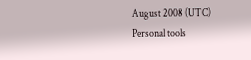August 2008 (UTC)
Personal tools